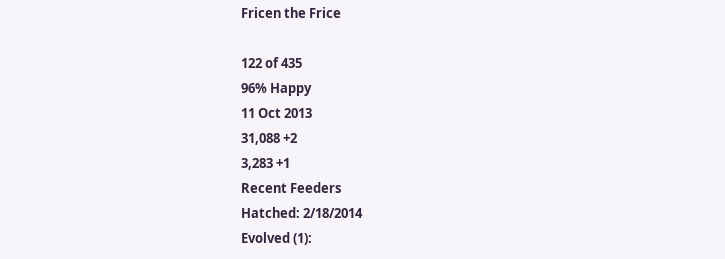Fricen the Frice

122 of 435
96% Happy
11 Oct 2013
31,088 +2
3,283 +1
Recent Feeders
Hatched: 2/18/2014
Evolved (1):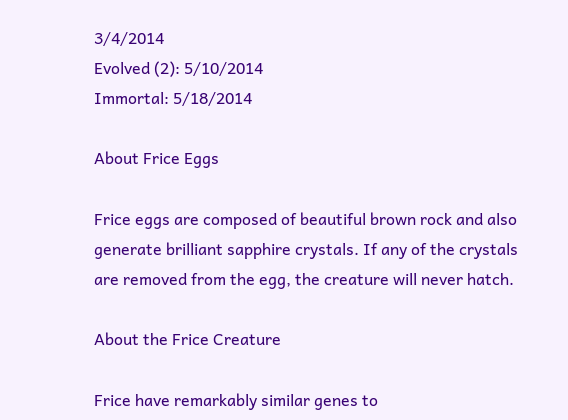3/4/2014
Evolved (2): 5/10/2014
Immortal: 5/18/2014

About Frice Eggs

Frice eggs are composed of beautiful brown rock and also generate brilliant sapphire crystals. If any of the crystals are removed from the egg, the creature will never hatch.

About the Frice Creature

Frice have remarkably similar genes to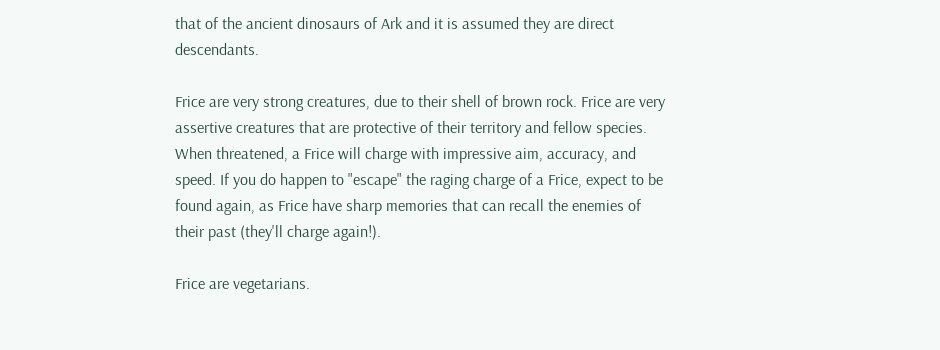that of the ancient dinosaurs of Ark and it is assumed they are direct descendants.

Frice are very strong creatures, due to their shell of brown rock. Frice are very assertive creatures that are protective of their territory and fellow species. When threatened, a Frice will charge with impressive aim, accuracy, and speed. If you do happen to "escape" the raging charge of a Frice, expect to be found again, as Frice have sharp memories that can recall the enemies of their past (they'll charge again!).

Frice are vegetarians.